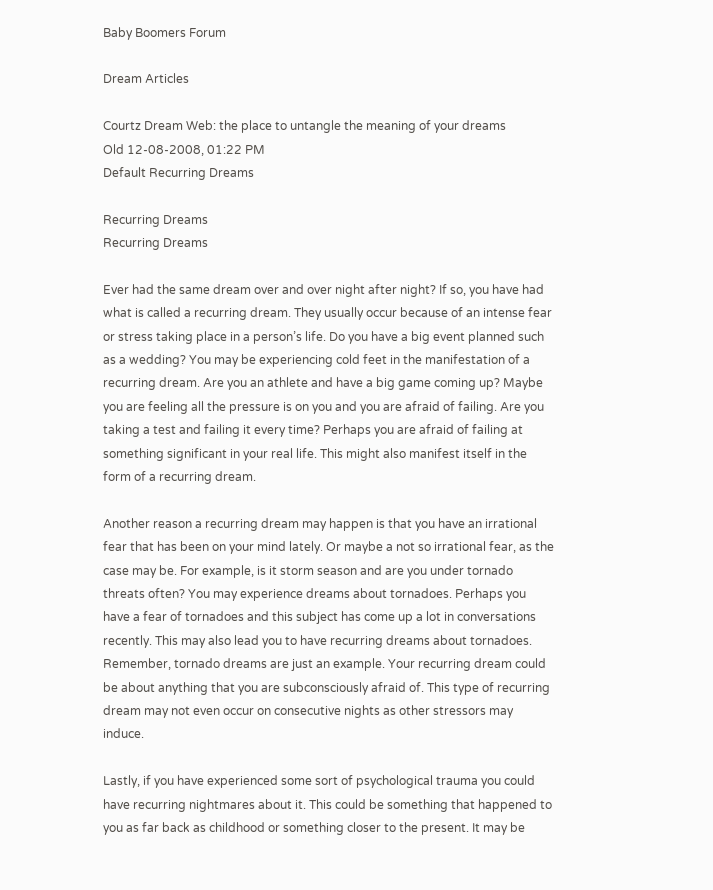Baby Boomers Forum

Dream Articles

Courtz Dream Web: the place to untangle the meaning of your dreams
Old 12-08-2008, 01:22 PM
Default Recurring Dreams

Recurring Dreams
Recurring Dreams

Ever had the same dream over and over night after night? If so, you have had what is called a recurring dream. They usually occur because of an intense fear or stress taking place in a person’s life. Do you have a big event planned such as a wedding? You may be experiencing cold feet in the manifestation of a recurring dream. Are you an athlete and have a big game coming up? Maybe you are feeling all the pressure is on you and you are afraid of failing. Are you taking a test and failing it every time? Perhaps you are afraid of failing at something significant in your real life. This might also manifest itself in the form of a recurring dream.

Another reason a recurring dream may happen is that you have an irrational fear that has been on your mind lately. Or maybe a not so irrational fear, as the case may be. For example, is it storm season and are you under tornado threats often? You may experience dreams about tornadoes. Perhaps you have a fear of tornadoes and this subject has come up a lot in conversations recently. This may also lead you to have recurring dreams about tornadoes. Remember, tornado dreams are just an example. Your recurring dream could be about anything that you are subconsciously afraid of. This type of recurring dream may not even occur on consecutive nights as other stressors may induce.

Lastly, if you have experienced some sort of psychological trauma you could have recurring nightmares about it. This could be something that happened to you as far back as childhood or something closer to the present. It may be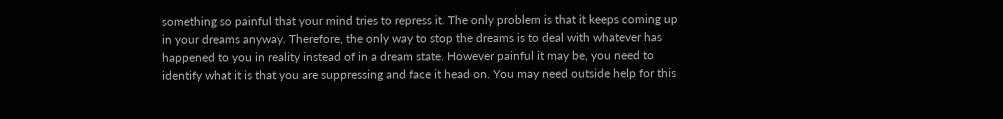something so painful that your mind tries to repress it. The only problem is that it keeps coming up in your dreams anyway. Therefore, the only way to stop the dreams is to deal with whatever has happened to you in reality instead of in a dream state. However painful it may be, you need to identify what it is that you are suppressing and face it head on. You may need outside help for this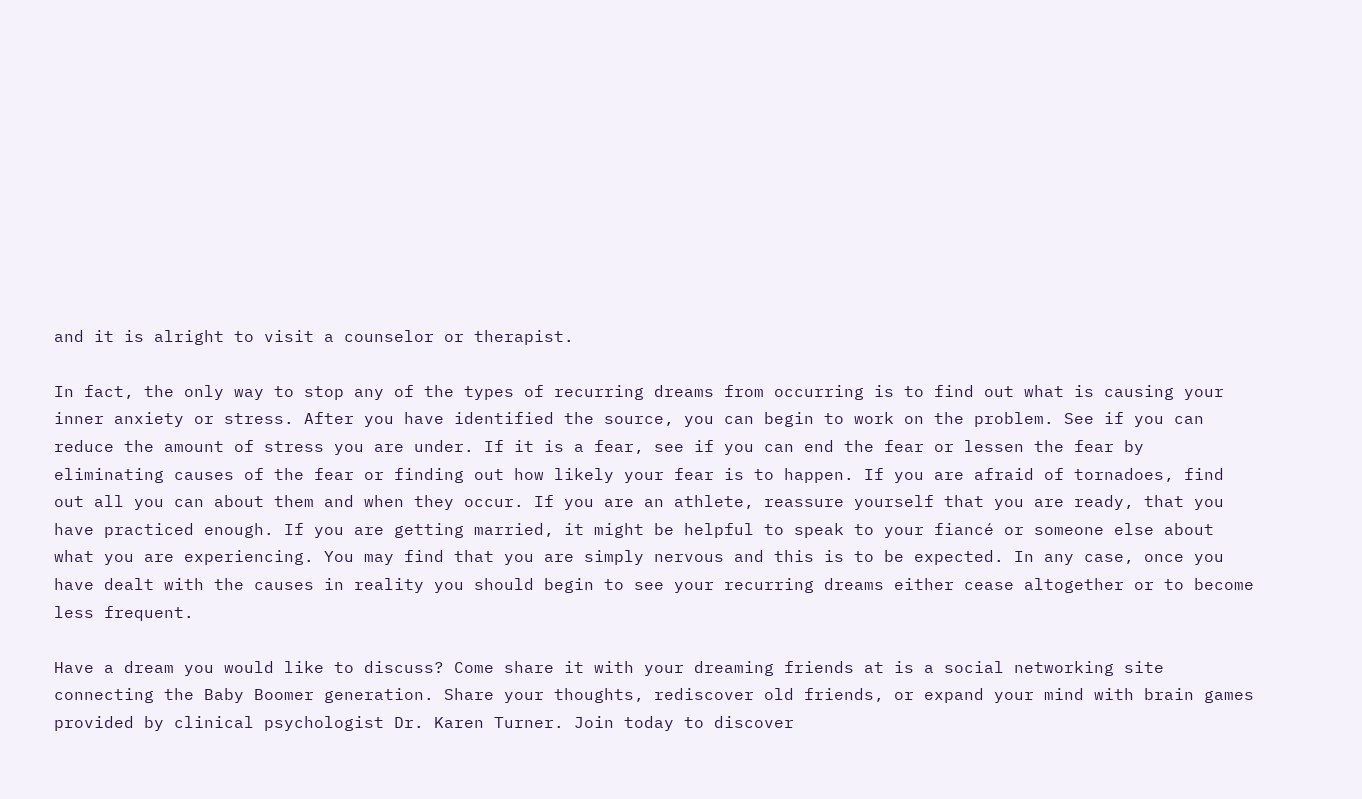and it is alright to visit a counselor or therapist.

In fact, the only way to stop any of the types of recurring dreams from occurring is to find out what is causing your inner anxiety or stress. After you have identified the source, you can begin to work on the problem. See if you can reduce the amount of stress you are under. If it is a fear, see if you can end the fear or lessen the fear by eliminating causes of the fear or finding out how likely your fear is to happen. If you are afraid of tornadoes, find out all you can about them and when they occur. If you are an athlete, reassure yourself that you are ready, that you have practiced enough. If you are getting married, it might be helpful to speak to your fiancé or someone else about what you are experiencing. You may find that you are simply nervous and this is to be expected. In any case, once you have dealt with the causes in reality you should begin to see your recurring dreams either cease altogether or to become less frequent.

Have a dream you would like to discuss? Come share it with your dreaming friends at is a social networking site connecting the Baby Boomer generation. Share your thoughts, rediscover old friends, or expand your mind with brain games provided by clinical psychologist Dr. Karen Turner. Join today to discover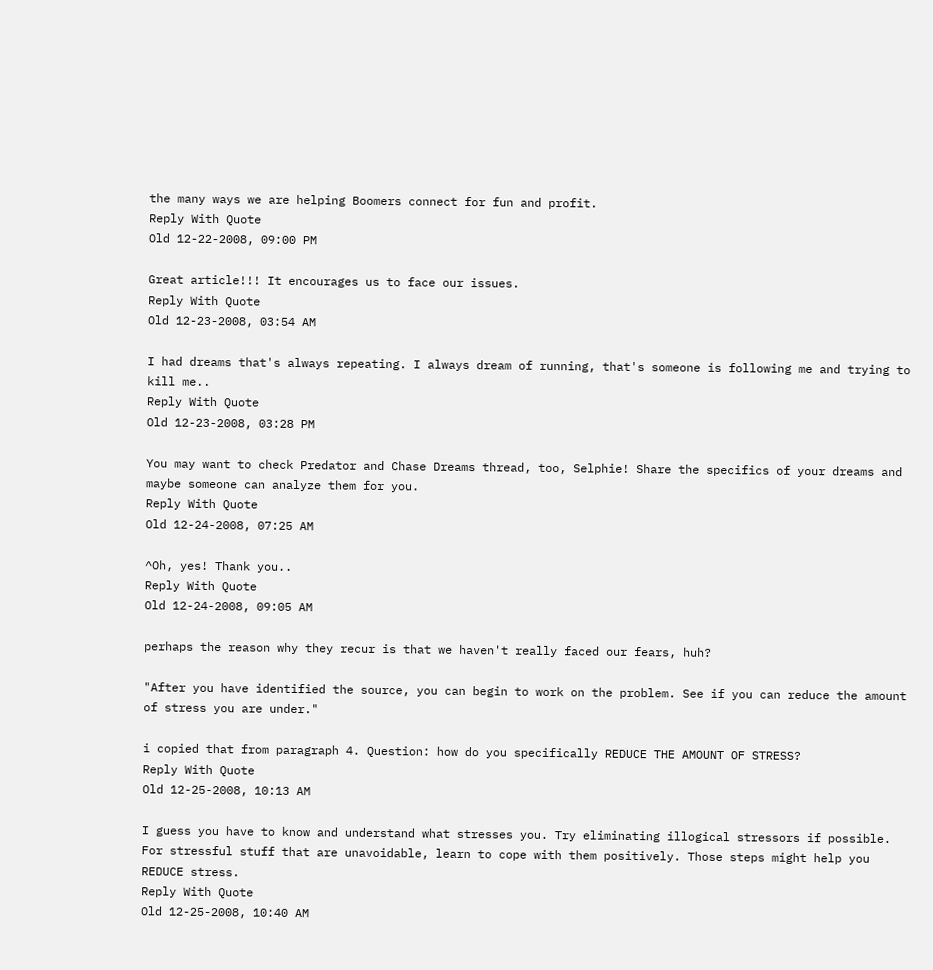the many ways we are helping Boomers connect for fun and profit.
Reply With Quote
Old 12-22-2008, 09:00 PM

Great article!!! It encourages us to face our issues.
Reply With Quote
Old 12-23-2008, 03:54 AM

I had dreams that's always repeating. I always dream of running, that's someone is following me and trying to kill me..
Reply With Quote
Old 12-23-2008, 03:28 PM

You may want to check Predator and Chase Dreams thread, too, Selphie! Share the specifics of your dreams and maybe someone can analyze them for you.
Reply With Quote
Old 12-24-2008, 07:25 AM

^Oh, yes! Thank you..
Reply With Quote
Old 12-24-2008, 09:05 AM

perhaps the reason why they recur is that we haven't really faced our fears, huh?

"After you have identified the source, you can begin to work on the problem. See if you can reduce the amount of stress you are under."

i copied that from paragraph 4. Question: how do you specifically REDUCE THE AMOUNT OF STRESS?
Reply With Quote
Old 12-25-2008, 10:13 AM

I guess you have to know and understand what stresses you. Try eliminating illogical stressors if possible. For stressful stuff that are unavoidable, learn to cope with them positively. Those steps might help you REDUCE stress.
Reply With Quote
Old 12-25-2008, 10:40 AM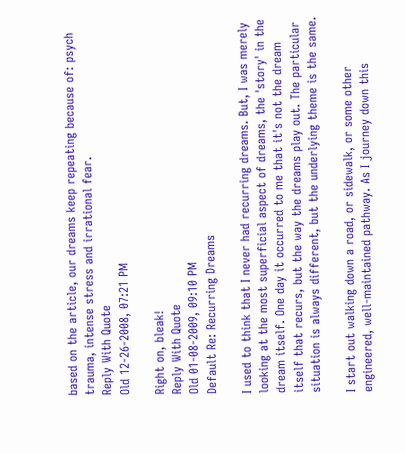based on the article, our dreams keep repeating because of: psych trauma, intense stress and irrational fear.
Reply With Quote
Old 12-26-2008, 07:21 PM

Right on, bleak!
Reply With Quote
Old 01-08-2009, 09:10 PM
Default Re: Recurring Dreams

I used to think that I never had recurring dreams. But, I was merely looking at the most superficial aspect of dreams, the 'story' in the dream itself. One day it occurred to me that it's not the dream itself that recurs, but the way the dreams play out. The particular situation is always different, but the underlying theme is the same.

I start out walking down a road, or sidewalk, or some other engineered, well-maintained pathway. As I journey down this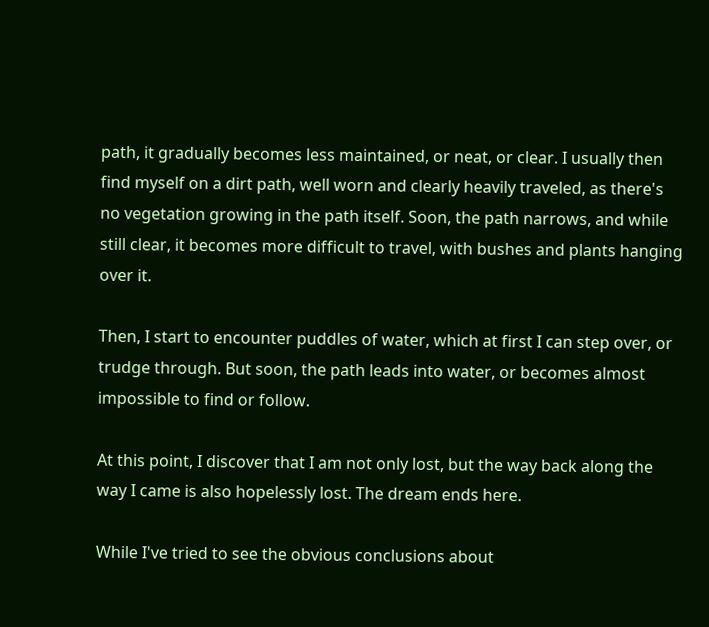path, it gradually becomes less maintained, or neat, or clear. I usually then find myself on a dirt path, well worn and clearly heavily traveled, as there's no vegetation growing in the path itself. Soon, the path narrows, and while still clear, it becomes more difficult to travel, with bushes and plants hanging over it.

Then, I start to encounter puddles of water, which at first I can step over, or trudge through. But soon, the path leads into water, or becomes almost impossible to find or follow.

At this point, I discover that I am not only lost, but the way back along the way I came is also hopelessly lost. The dream ends here.

While I've tried to see the obvious conclusions about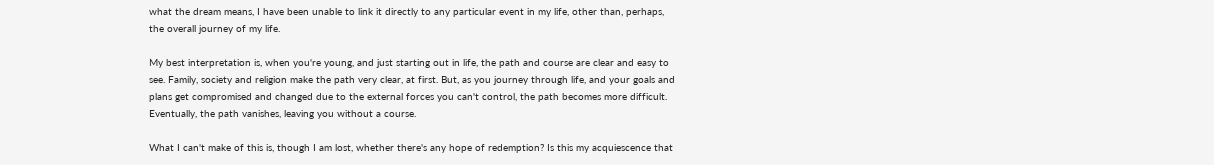what the dream means, I have been unable to link it directly to any particular event in my life, other than, perhaps, the overall journey of my life.

My best interpretation is, when you're young, and just starting out in life, the path and course are clear and easy to see. Family, society and religion make the path very clear, at first. But, as you journey through life, and your goals and plans get compromised and changed due to the external forces you can't control, the path becomes more difficult. Eventually, the path vanishes, leaving you without a course.

What I can't make of this is, though I am lost, whether there's any hope of redemption? Is this my acquiescence that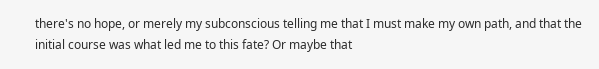there's no hope, or merely my subconscious telling me that I must make my own path, and that the initial course was what led me to this fate? Or maybe that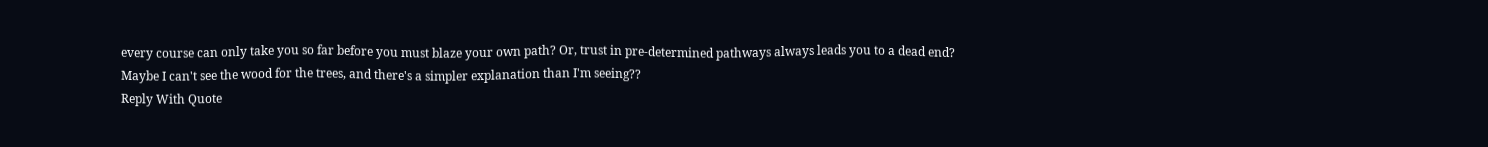every course can only take you so far before you must blaze your own path? Or, trust in pre-determined pathways always leads you to a dead end? Maybe I can't see the wood for the trees, and there's a simpler explanation than I'm seeing??
Reply With Quote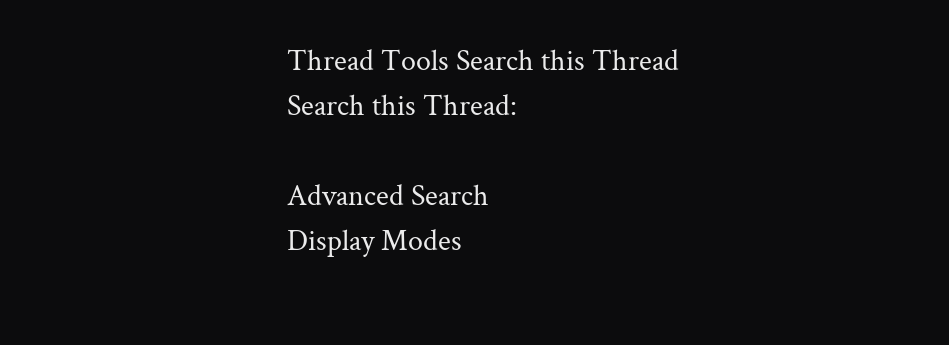Thread Tools Search this Thread
Search this Thread:

Advanced Search
Display Modes